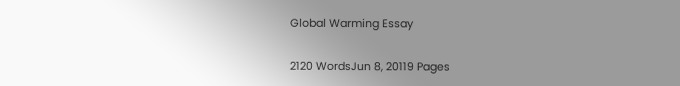Global Warming Essay

2120 WordsJun 8, 20119 Pages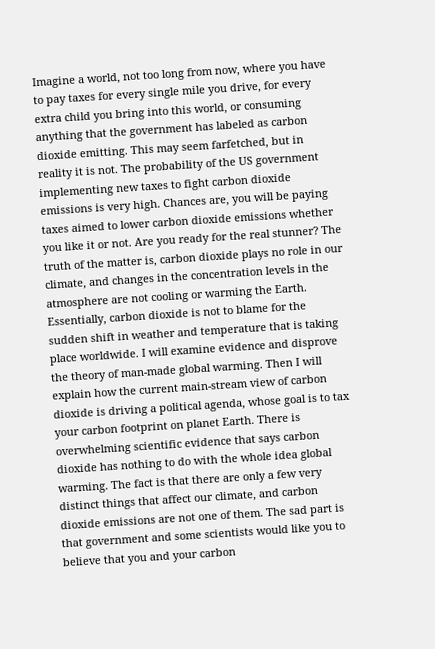Imagine a world, not too long from now, where you have to pay taxes for every single mile you drive, for every extra child you bring into this world, or consuming anything that the government has labeled as carbon dioxide emitting. This may seem farfetched, but in reality it is not. The probability of the US government implementing new taxes to fight carbon dioxide emissions is very high. Chances are, you will be paying taxes aimed to lower carbon dioxide emissions whether you like it or not. Are you ready for the real stunner? The truth of the matter is, carbon dioxide plays no role in our climate, and changes in the concentration levels in the atmosphere are not cooling or warming the Earth. Essentially, carbon dioxide is not to blame for the sudden shift in weather and temperature that is taking place worldwide. I will examine evidence and disprove the theory of man-made global warming. Then I will explain how the current main-stream view of carbon dioxide is driving a political agenda, whose goal is to tax your carbon footprint on planet Earth. There is overwhelming scientific evidence that says carbon dioxide has nothing to do with the whole idea global warming. The fact is that there are only a few very distinct things that affect our climate, and carbon dioxide emissions are not one of them. The sad part is that government and some scientists would like you to believe that you and your carbon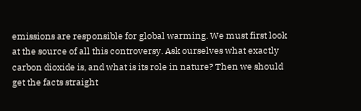emissions are responsible for global warming. We must first look at the source of all this controversy. Ask ourselves what exactly carbon dioxide is, and what is its role in nature? Then we should get the facts straight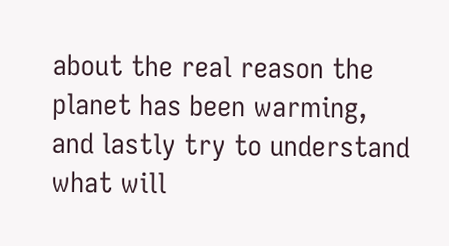about the real reason the planet has been warming, and lastly try to understand what will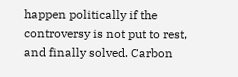happen politically if the controversy is not put to rest, and finally solved. Carbon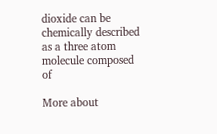dioxide can be chemically described as a three atom molecule composed of

More about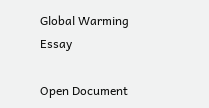Global Warming Essay

Open Document